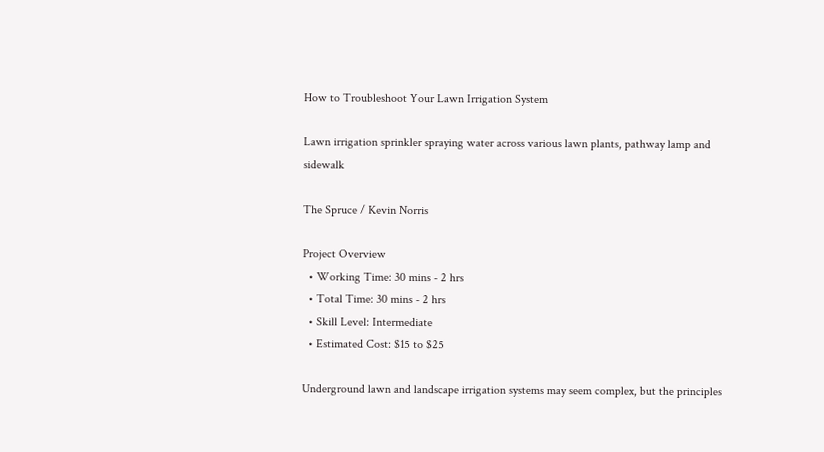How to Troubleshoot Your Lawn Irrigation System

Lawn irrigation sprinkler spraying water across various lawn plants, pathway lamp and sidewalk

The Spruce / Kevin Norris

Project Overview
  • Working Time: 30 mins - 2 hrs
  • Total Time: 30 mins - 2 hrs
  • Skill Level: Intermediate
  • Estimated Cost: $15 to $25

Underground lawn and landscape irrigation systems may seem complex, but the principles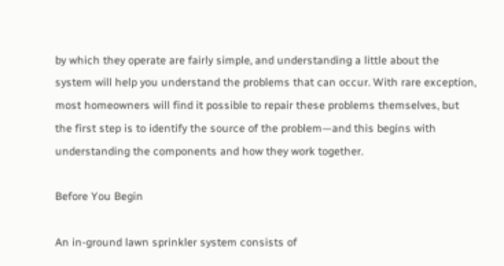by which they operate are fairly simple, and understanding a little about the system will help you understand the problems that can occur. With rare exception, most homeowners will find it possible to repair these problems themselves, but the first step is to identify the source of the problem—and this begins with understanding the components and how they work together.

Before You Begin

An in-ground lawn sprinkler system consists of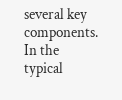several key components. In the typical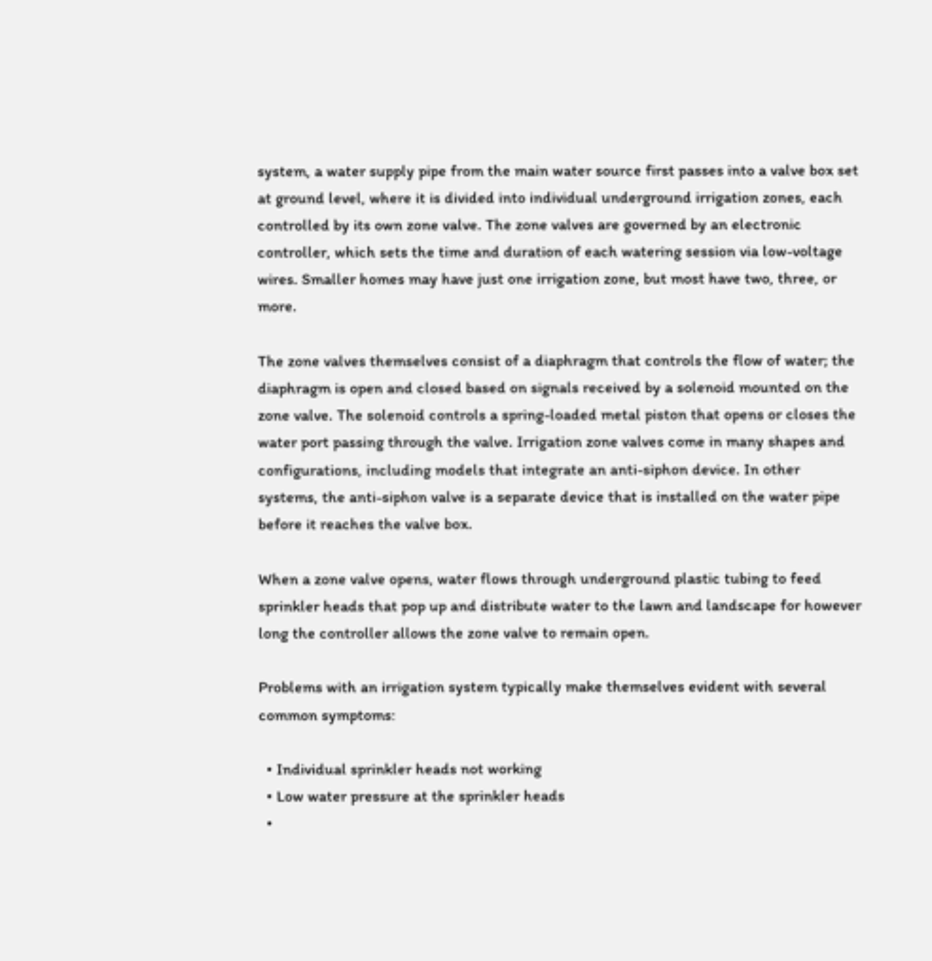system, a water supply pipe from the main water source first passes into a valve box set at ground level, where it is divided into individual underground irrigation zones, each controlled by its own zone valve. The zone valves are governed by an electronic controller, which sets the time and duration of each watering session via low-voltage wires. Smaller homes may have just one irrigation zone, but most have two, three, or more.

The zone valves themselves consist of a diaphragm that controls the flow of water; the diaphragm is open and closed based on signals received by a solenoid mounted on the zone valve. The solenoid controls a spring-loaded metal piston that opens or closes the water port passing through the valve. Irrigation zone valves come in many shapes and configurations, including models that integrate an anti-siphon device. In other systems, the anti-siphon valve is a separate device that is installed on the water pipe before it reaches the valve box.

When a zone valve opens, water flows through underground plastic tubing to feed sprinkler heads that pop up and distribute water to the lawn and landscape for however long the controller allows the zone valve to remain open.

Problems with an irrigation system typically make themselves evident with several common symptoms:

  • Individual sprinkler heads not working
  • Low water pressure at the sprinkler heads
  •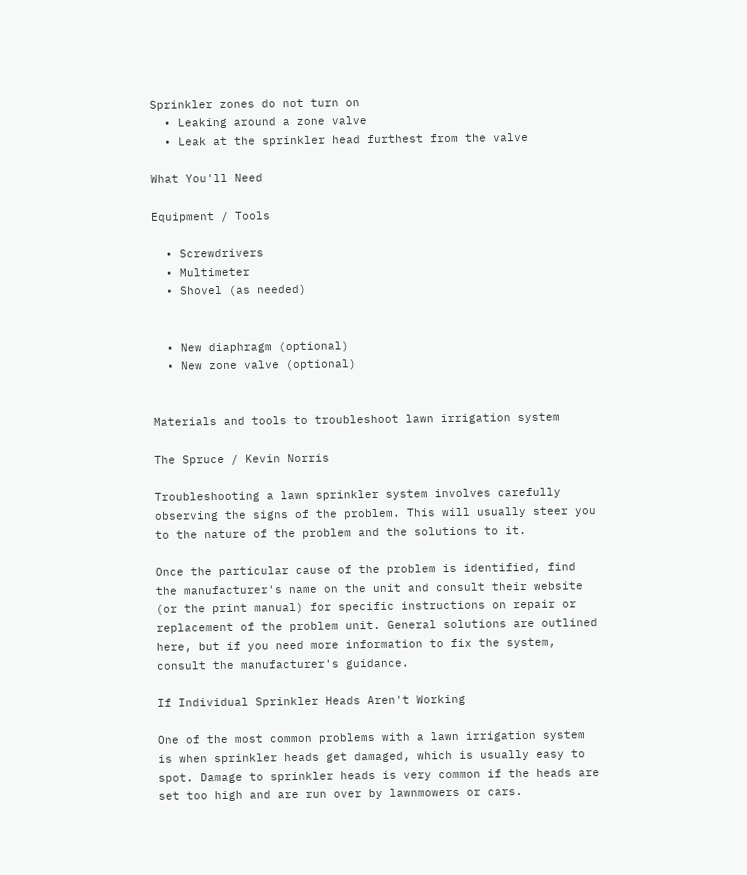Sprinkler zones do not turn on
  • Leaking around a zone valve
  • Leak at the sprinkler head furthest from the valve

What You'll Need

Equipment / Tools

  • Screwdrivers
  • Multimeter
  • Shovel (as needed)


  • New diaphragm (optional)
  • New zone valve (optional)


Materials and tools to troubleshoot lawn irrigation system

The Spruce / Kevin Norris

Troubleshooting a lawn sprinkler system involves carefully observing the signs of the problem. This will usually steer you to the nature of the problem and the solutions to it.

Once the particular cause of the problem is identified, find the manufacturer's name on the unit and consult their website (or the print manual) for specific instructions on repair or replacement of the problem unit. General solutions are outlined here, but if you need more information to fix the system, consult the manufacturer's guidance.

If Individual Sprinkler Heads Aren't Working

One of the most common problems with a lawn irrigation system is when sprinkler heads get damaged, which is usually easy to spot. Damage to sprinkler heads is very common if the heads are set too high and are run over by lawnmowers or cars.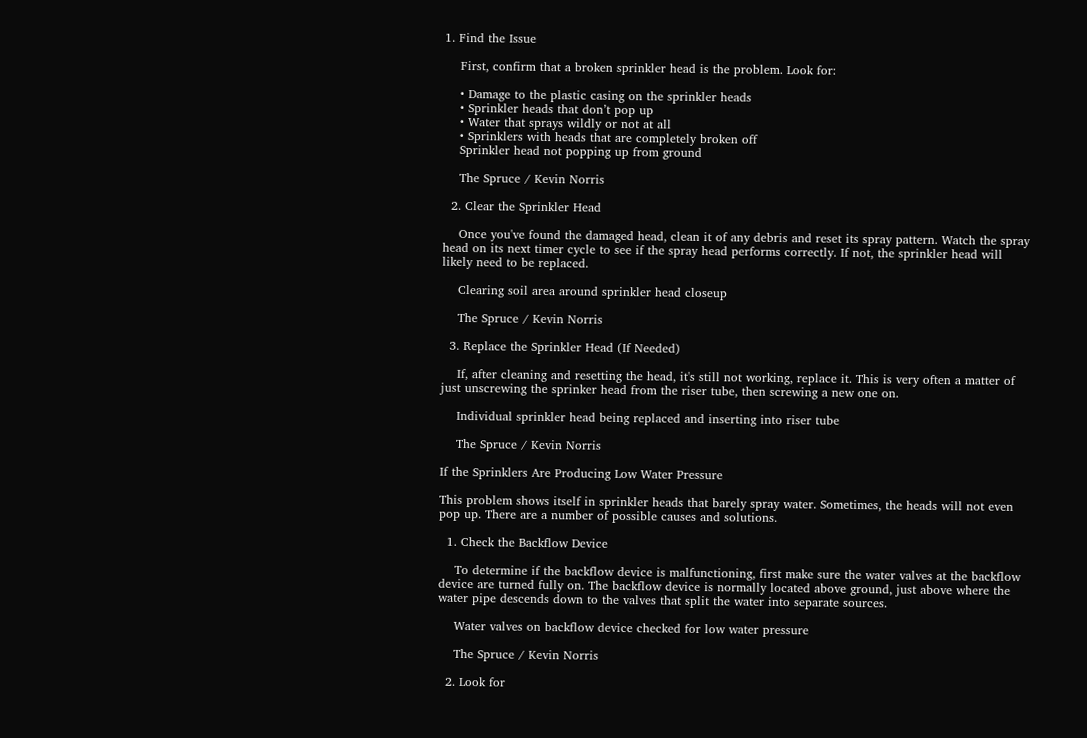1. Find the Issue

    First, confirm that a broken sprinkler head is the problem. Look for:

    • Damage to the plastic casing on the sprinkler heads
    • Sprinkler heads that don’t pop up
    • Water that sprays wildly or not at all
    • Sprinklers with heads that are completely broken off
    Sprinkler head not popping up from ground

    The Spruce / Kevin Norris

  2. Clear the Sprinkler Head

    Once you've found the damaged head, clean it of any debris and reset its spray pattern. Watch the spray head on its next timer cycle to see if the spray head performs correctly. If not, the sprinkler head will likely need to be replaced.

    Clearing soil area around sprinkler head closeup

    The Spruce / Kevin Norris

  3. Replace the Sprinkler Head (If Needed)

    If, after cleaning and resetting the head, it's still not working, replace it. This is very often a matter of just unscrewing the sprinker head from the riser tube, then screwing a new one on.

    Individual sprinkler head being replaced and inserting into riser tube

    The Spruce / Kevin Norris

If the Sprinklers Are Producing Low Water Pressure

This problem shows itself in sprinkler heads that barely spray water. Sometimes, the heads will not even pop up. There are a number of possible causes and solutions.

  1. Check the Backflow Device

    To determine if the backflow device is malfunctioning, first make sure the water valves at the backflow device are turned fully on. The backflow device is normally located above ground, just above where the water pipe descends down to the valves that split the water into separate sources.

    Water valves on backflow device checked for low water pressure

    The Spruce / Kevin Norris

  2. Look for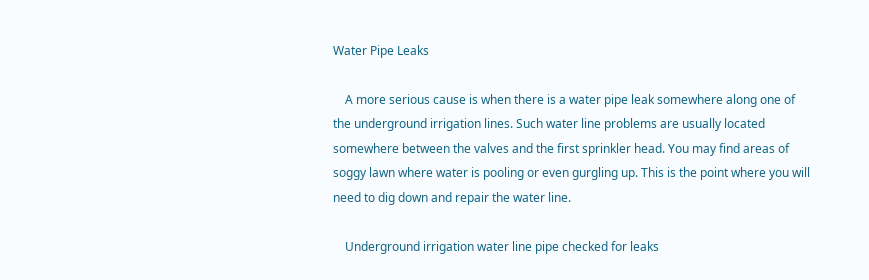Water Pipe Leaks

    A more serious cause is when there is a water pipe leak somewhere along one of the underground irrigation lines. Such water line problems are usually located somewhere between the valves and the first sprinkler head. You may find areas of soggy lawn where water is pooling or even gurgling up. This is the point where you will need to dig down and repair the water line.

    Underground irrigation water line pipe checked for leaks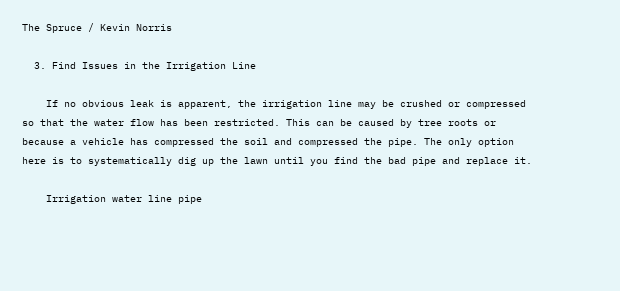The Spruce / Kevin Norris

  3. Find Issues in the Irrigation Line

    If no obvious leak is apparent, the irrigation line may be crushed or compressed so that the water flow has been restricted. This can be caused by tree roots or because a vehicle has compressed the soil and compressed the pipe. The only option here is to systematically dig up the lawn until you find the bad pipe and replace it.

    Irrigation water line pipe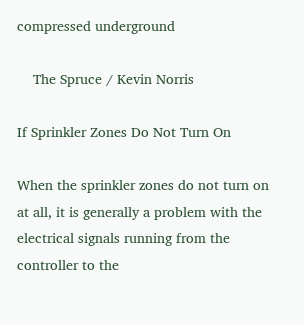compressed underground

    The Spruce / Kevin Norris

If Sprinkler Zones Do Not Turn On

When the sprinkler zones do not turn on at all, it is generally a problem with the electrical signals running from the controller to the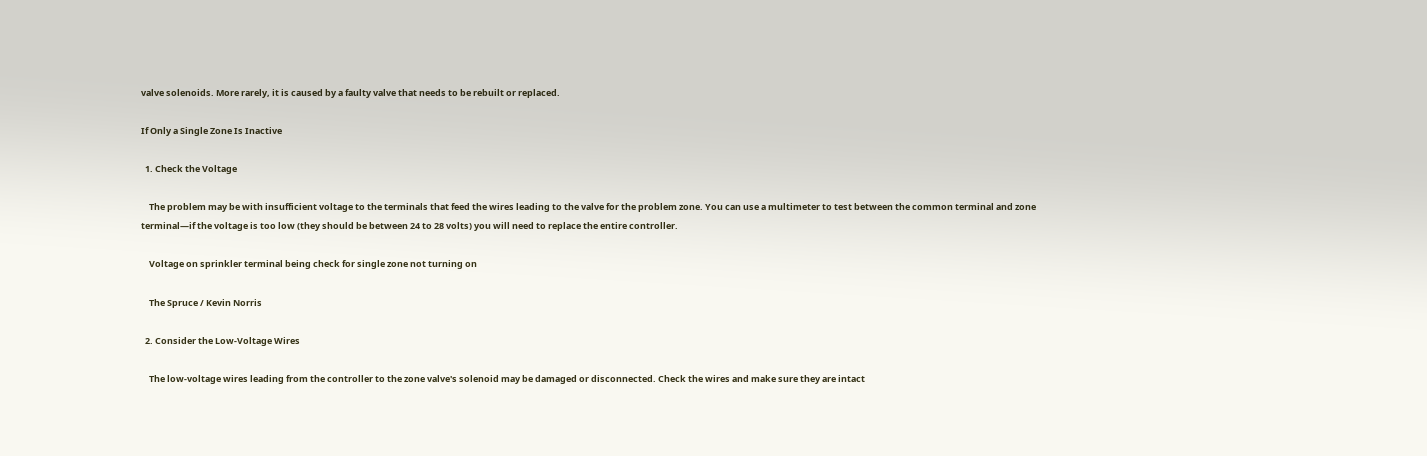valve solenoids. More rarely, it is caused by a faulty valve that needs to be rebuilt or replaced.

If Only a Single Zone Is Inactive

  1. Check the Voltage

    The problem may be with insufficient voltage to the terminals that feed the wires leading to the valve for the problem zone. You can use a multimeter to test between the common terminal and zone terminal—if the voltage is too low (they should be between 24 to 28 volts) you will need to replace the entire controller.

    Voltage on sprinkler terminal being check for single zone not turning on

    The Spruce / Kevin Norris

  2. Consider the Low-Voltage Wires

    The low-voltage wires leading from the controller to the zone valve's solenoid may be damaged or disconnected. Check the wires and make sure they are intact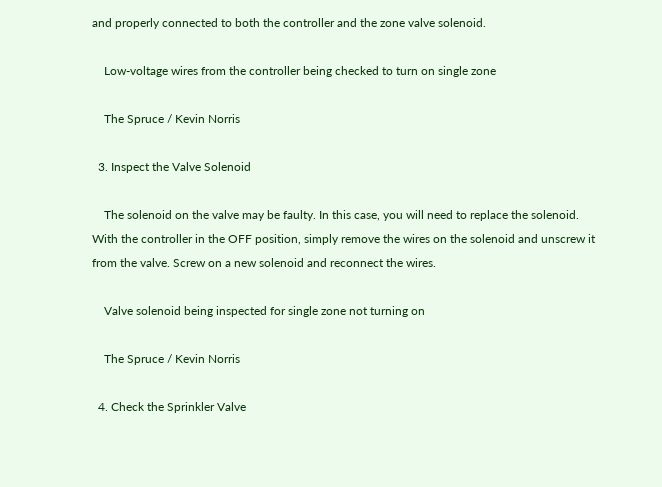and properly connected to both the controller and the zone valve solenoid.

    Low-voltage wires from the controller being checked to turn on single zone

    The Spruce / Kevin Norris

  3. Inspect the Valve Solenoid

    The solenoid on the valve may be faulty. In this case, you will need to replace the solenoid. With the controller in the OFF position, simply remove the wires on the solenoid and unscrew it from the valve. Screw on a new solenoid and reconnect the wires.

    Valve solenoid being inspected for single zone not turning on

    The Spruce / Kevin Norris

  4. Check the Sprinkler Valve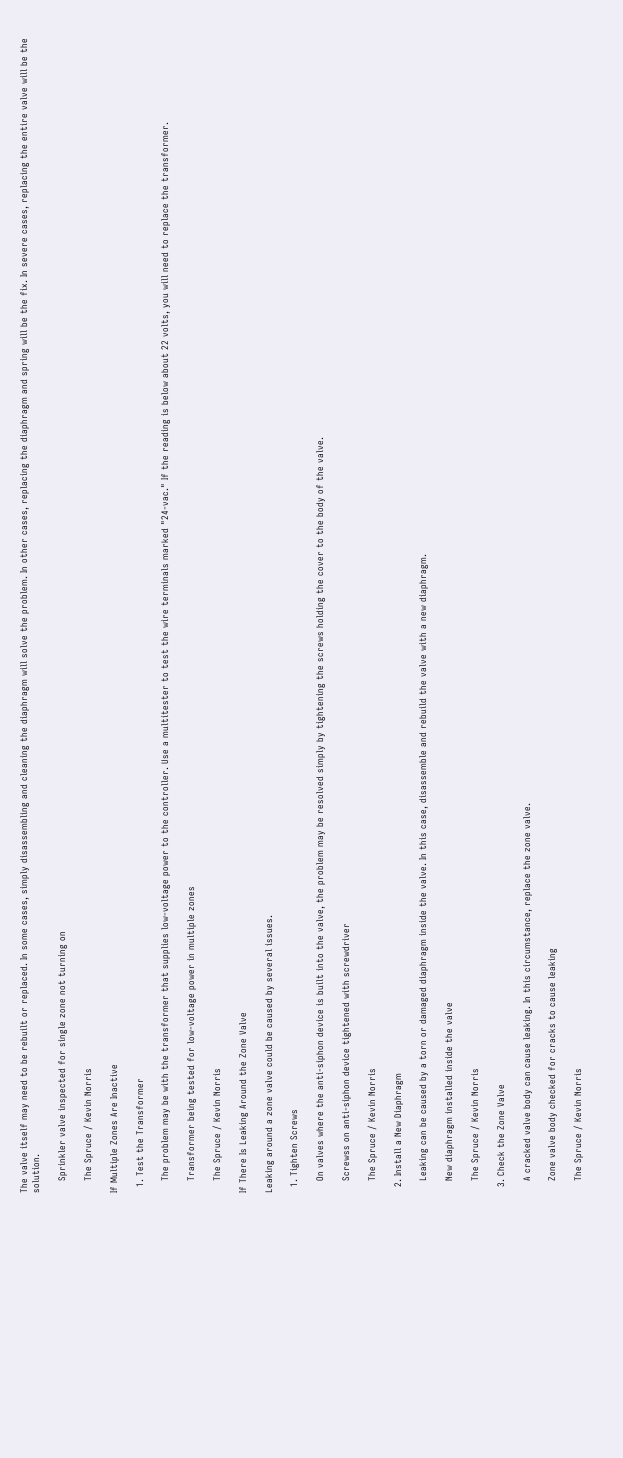The valve itself may need to be rebuilt or replaced. In some cases, simply disassembling and cleaning the diaphragm will solve the problem. In other cases, replacing the diaphragm and spring will be the fix. In severe cases, replacing the entire valve will be the solution.

    Sprinkler valve inspected for single zone not turning on

    The Spruce / Kevin Norris

If Multiple Zones Are Inactive

  1. Test the Transformer

    The problem may be with the transformer that supplies low-voltage power to the controller. Use a multitester to test the wire terminals marked "24-vac." If the reading is below about 22 volts, you will need to replace the transformer.

    Transformer being tested for low-voltage power in multiple zones

    The Spruce / Kevin Norris

If There Is Leaking Around the Zone Valve

Leaking around a zone valve could be caused by several issues.

  1. Tighten Screws

    On valves where the anti-siphon device is built into the valve, the problem may be resolved simply by tightening the screws holding the cover to the body of the valve.

    Screwss on anti-siphon device tightened with screwdriver

    The Spruce / Kevin Norris

  2. Install a New Diaphragm

    Leaking can be caused by a torn or damaged diaphragm inside the valve. In this case, disassemble and rebuild the valve with a new diaphragm.

    New diaphragm installed inside the valve

    The Spruce / Kevin Norris

  3. Check the Zone Valve

    A cracked valve body can cause leaking. In this circumstance, replace the zone valve.

    Zone valve body checked for cracks to cause leaking

    The Spruce / Kevin Norris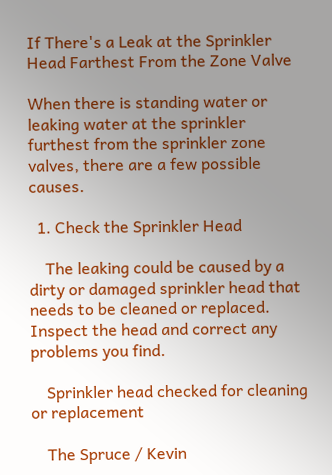If There's a Leak at the Sprinkler Head Farthest From the Zone Valve

When there is standing water or leaking water at the sprinkler furthest from the sprinkler zone valves, there are a few possible causes.

  1. Check the Sprinkler Head

    The leaking could be caused by a dirty or damaged sprinkler head that needs to be cleaned or replaced. Inspect the head and correct any problems you find.

    Sprinkler head checked for cleaning or replacement

    The Spruce / Kevin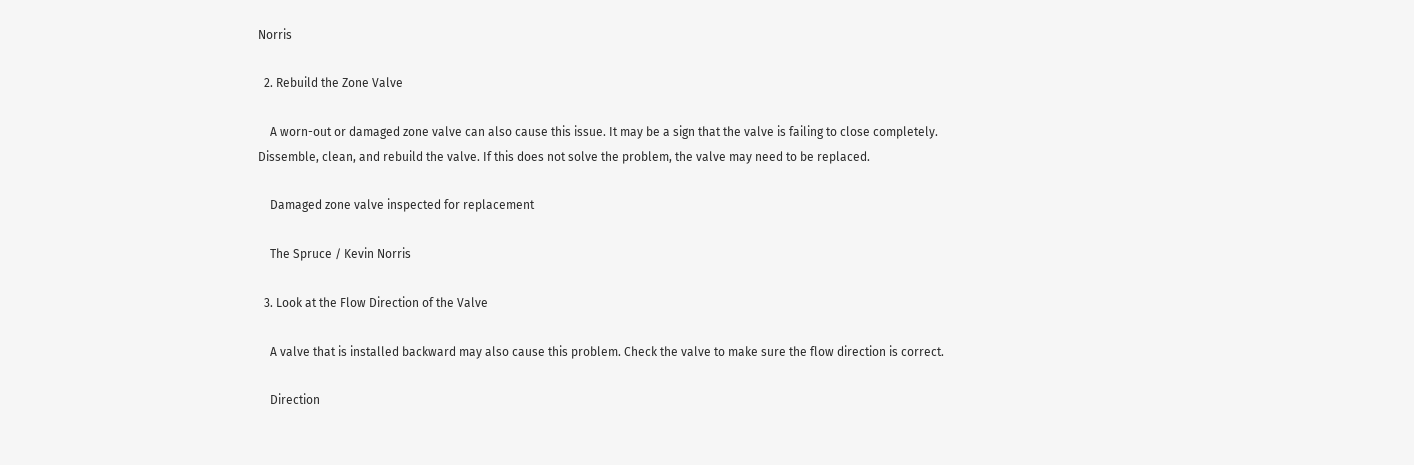Norris

  2. Rebuild the Zone Valve

    A worn-out or damaged zone valve can also cause this issue. It may be a sign that the valve is failing to close completely. Dissemble, clean, and rebuild the valve. If this does not solve the problem, the valve may need to be replaced.

    Damaged zone valve inspected for replacement

    The Spruce / Kevin Norris

  3. Look at the Flow Direction of the Valve

    A valve that is installed backward may also cause this problem. Check the valve to make sure the flow direction is correct.

    Direction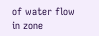of water flow in zone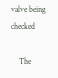valve being checked

    The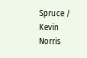Spruce / Kevin Norris